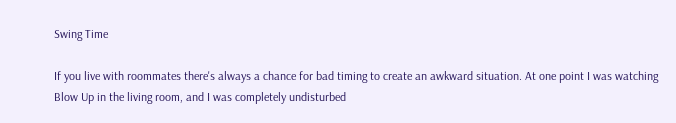Swing Time

If you live with roommates there's always a chance for bad timing to create an awkward situation. At one point I was watching Blow Up in the living room, and I was completely undisturbed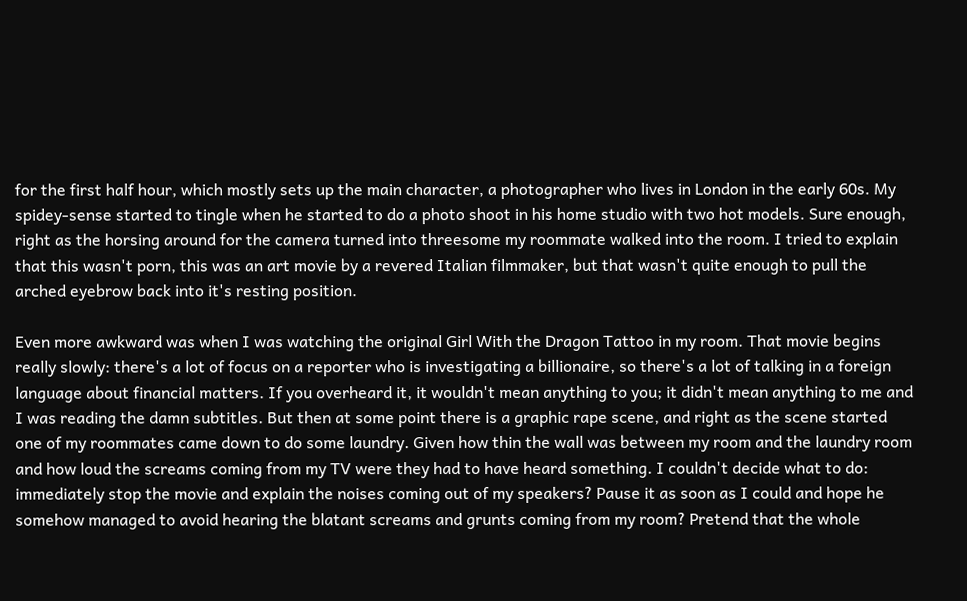for the first half hour, which mostly sets up the main character, a photographer who lives in London in the early 60s. My spidey-sense started to tingle when he started to do a photo shoot in his home studio with two hot models. Sure enough, right as the horsing around for the camera turned into threesome my roommate walked into the room. I tried to explain that this wasn't porn, this was an art movie by a revered Italian filmmaker, but that wasn't quite enough to pull the arched eyebrow back into it's resting position.

Even more awkward was when I was watching the original Girl With the Dragon Tattoo in my room. That movie begins really slowly: there's a lot of focus on a reporter who is investigating a billionaire, so there's a lot of talking in a foreign language about financial matters. If you overheard it, it wouldn't mean anything to you; it didn't mean anything to me and I was reading the damn subtitles. But then at some point there is a graphic rape scene, and right as the scene started one of my roommates came down to do some laundry. Given how thin the wall was between my room and the laundry room and how loud the screams coming from my TV were they had to have heard something. I couldn't decide what to do: immediately stop the movie and explain the noises coming out of my speakers? Pause it as soon as I could and hope he somehow managed to avoid hearing the blatant screams and grunts coming from my room? Pretend that the whole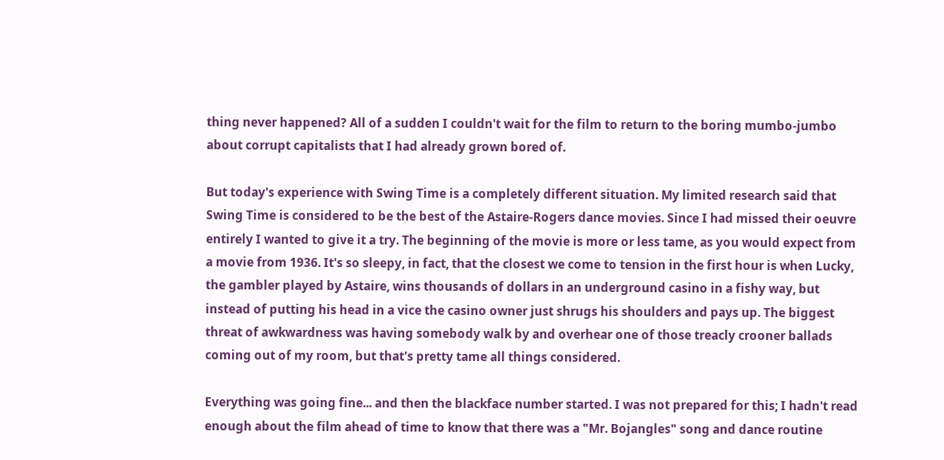thing never happened? All of a sudden I couldn't wait for the film to return to the boring mumbo-jumbo about corrupt capitalists that I had already grown bored of.

But today's experience with Swing Time is a completely different situation. My limited research said that Swing Time is considered to be the best of the Astaire-Rogers dance movies. Since I had missed their oeuvre entirely I wanted to give it a try. The beginning of the movie is more or less tame, as you would expect from a movie from 1936. It's so sleepy, in fact, that the closest we come to tension in the first hour is when Lucky, the gambler played by Astaire, wins thousands of dollars in an underground casino in a fishy way, but instead of putting his head in a vice the casino owner just shrugs his shoulders and pays up. The biggest threat of awkwardness was having somebody walk by and overhear one of those treacly crooner ballads coming out of my room, but that's pretty tame all things considered.

Everything was going fine... and then the blackface number started. I was not prepared for this; I hadn't read enough about the film ahead of time to know that there was a "Mr. Bojangles" song and dance routine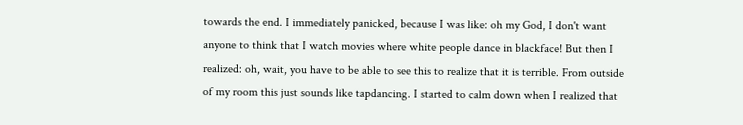towards the end. I immediately panicked, because I was like: oh my God, I don't want anyone to think that I watch movies where white people dance in blackface! But then I realized: oh, wait, you have to be able to see this to realize that it is terrible. From outside of my room this just sounds like tapdancing. I started to calm down when I realized that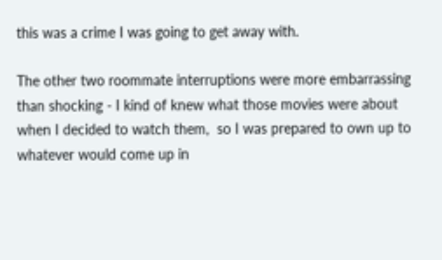this was a crime I was going to get away with.

The other two roommate interruptions were more embarrassing than shocking - I kind of knew what those movies were about when I decided to watch them,  so I was prepared to own up to whatever would come up in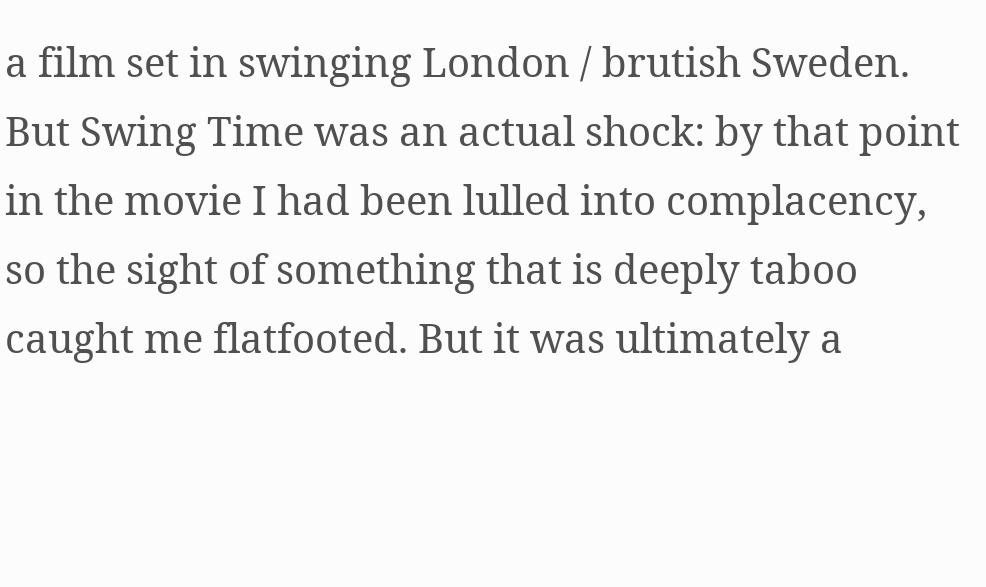a film set in swinging London / brutish Sweden. But Swing Time was an actual shock: by that point in the movie I had been lulled into complacency, so the sight of something that is deeply taboo caught me flatfooted. But it was ultimately a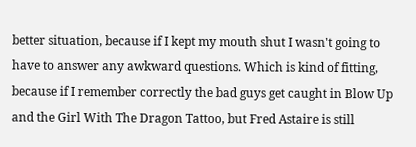better situation, because if I kept my mouth shut I wasn't going to have to answer any awkward questions. Which is kind of fitting, because if I remember correctly the bad guys get caught in Blow Up and the Girl With The Dragon Tattoo, but Fred Astaire is still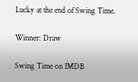Lucky at the end of Swing Time.

Winner: Draw

Swing Time on IMDB